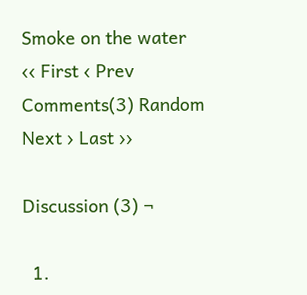Smoke on the water
‹‹ First ‹ Prev Comments(3) Random Next › Last ››

Discussion (3) ¬

  1.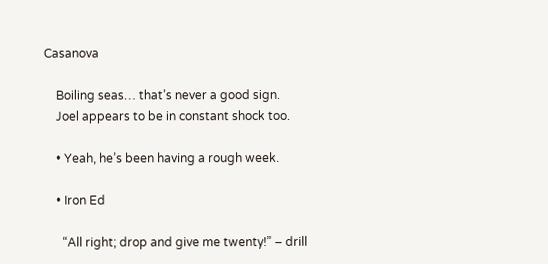Casanova

    Boiling seas… that’s never a good sign.
    Joel appears to be in constant shock too.

    • Yeah, he’s been having a rough week.

    • Iron Ed

      “All right; drop and give me twenty!” – drill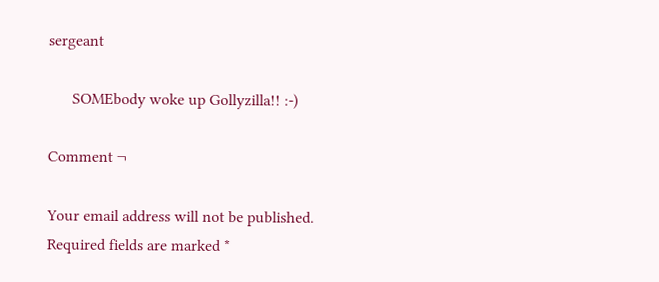sergeant

      SOMEbody woke up Gollyzilla!! :-)

Comment ¬

Your email address will not be published. Required fields are marked *